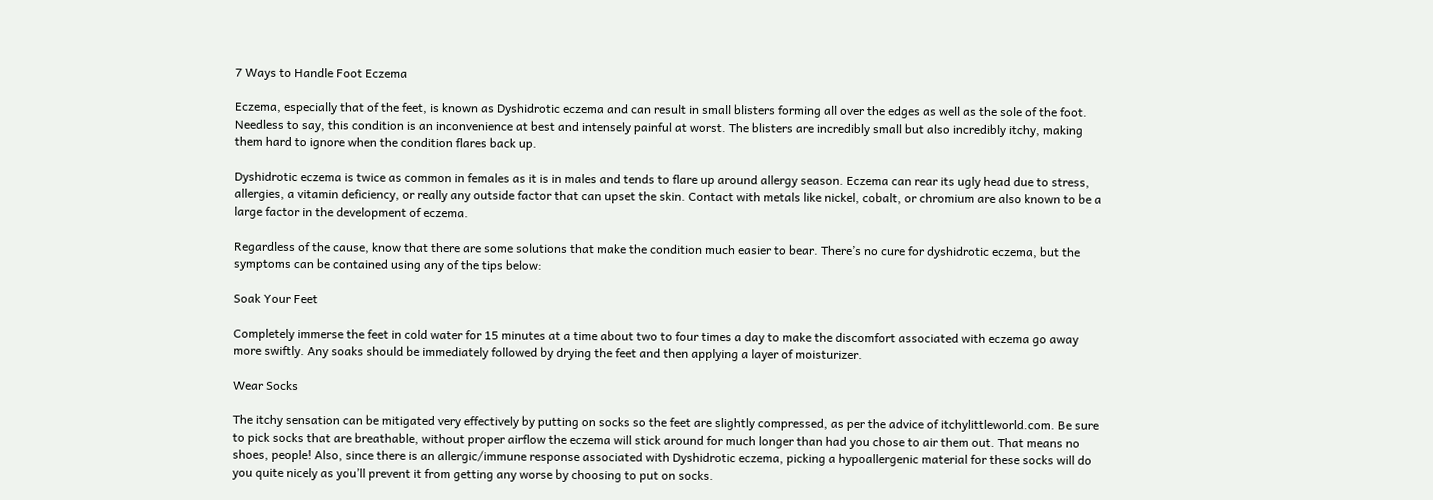7 Ways to Handle Foot Eczema

Eczema, especially that of the feet, is known as Dyshidrotic eczema and can result in small blisters forming all over the edges as well as the sole of the foot. Needless to say, this condition is an inconvenience at best and intensely painful at worst. The blisters are incredibly small but also incredibly itchy, making them hard to ignore when the condition flares back up.

Dyshidrotic eczema is twice as common in females as it is in males and tends to flare up around allergy season. Eczema can rear its ugly head due to stress, allergies, a vitamin deficiency, or really any outside factor that can upset the skin. Contact with metals like nickel, cobalt, or chromium are also known to be a large factor in the development of eczema.

Regardless of the cause, know that there are some solutions that make the condition much easier to bear. There’s no cure for dyshidrotic eczema, but the symptoms can be contained using any of the tips below:

Soak Your Feet

Completely immerse the feet in cold water for 15 minutes at a time about two to four times a day to make the discomfort associated with eczema go away more swiftly. Any soaks should be immediately followed by drying the feet and then applying a layer of moisturizer.

Wear Socks

The itchy sensation can be mitigated very effectively by putting on socks so the feet are slightly compressed, as per the advice of itchylittleworld.com. Be sure to pick socks that are breathable, without proper airflow the eczema will stick around for much longer than had you chose to air them out. That means no shoes, people! Also, since there is an allergic/immune response associated with Dyshidrotic eczema, picking a hypoallergenic material for these socks will do you quite nicely as you’ll prevent it from getting any worse by choosing to put on socks.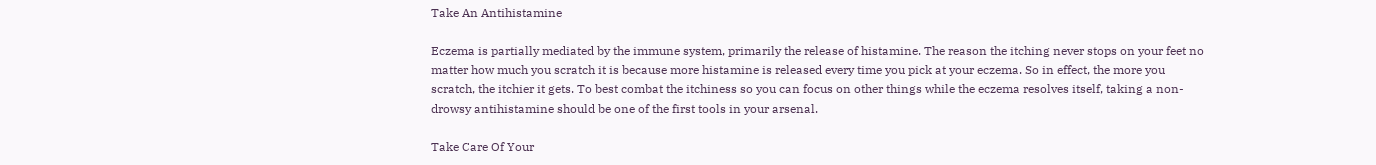Take An Antihistamine

Eczema is partially mediated by the immune system, primarily the release of histamine. The reason the itching never stops on your feet no matter how much you scratch it is because more histamine is released every time you pick at your eczema. So in effect, the more you scratch, the itchier it gets. To best combat the itchiness so you can focus on other things while the eczema resolves itself, taking a non-drowsy antihistamine should be one of the first tools in your arsenal.

Take Care Of Your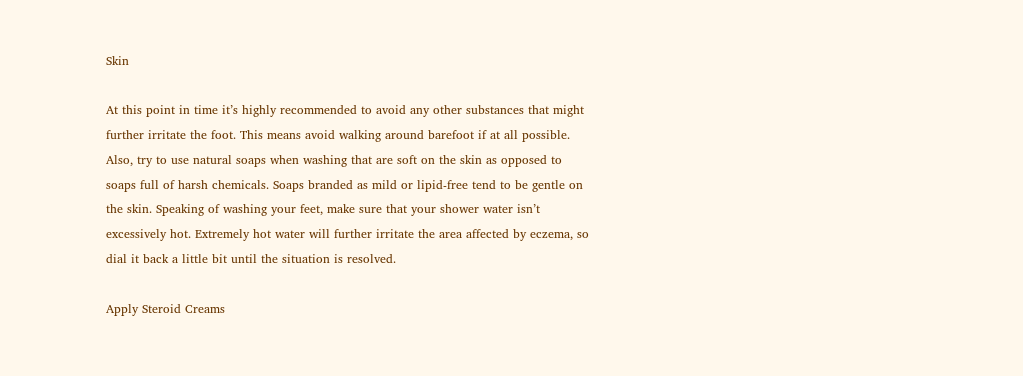Skin

At this point in time it’s highly recommended to avoid any other substances that might further irritate the foot. This means avoid walking around barefoot if at all possible. Also, try to use natural soaps when washing that are soft on the skin as opposed to soaps full of harsh chemicals. Soaps branded as mild or lipid-free tend to be gentle on the skin. Speaking of washing your feet, make sure that your shower water isn’t excessively hot. Extremely hot water will further irritate the area affected by eczema, so dial it back a little bit until the situation is resolved.

Apply Steroid Creams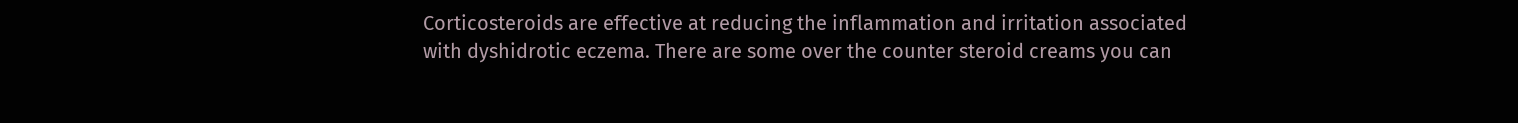Corticosteroids are effective at reducing the inflammation and irritation associated with dyshidrotic eczema. There are some over the counter steroid creams you can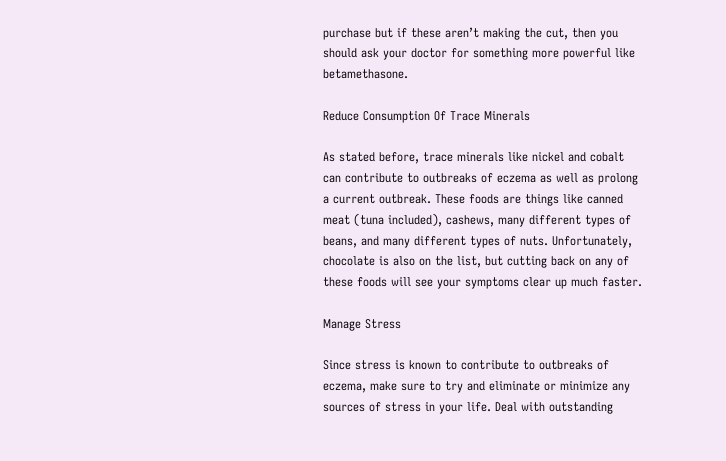purchase but if these aren’t making the cut, then you should ask your doctor for something more powerful like betamethasone.

Reduce Consumption Of Trace Minerals

As stated before, trace minerals like nickel and cobalt can contribute to outbreaks of eczema as well as prolong a current outbreak. These foods are things like canned meat (tuna included), cashews, many different types of beans, and many different types of nuts. Unfortunately, chocolate is also on the list, but cutting back on any of these foods will see your symptoms clear up much faster.

Manage Stress

Since stress is known to contribute to outbreaks of eczema, make sure to try and eliminate or minimize any sources of stress in your life. Deal with outstanding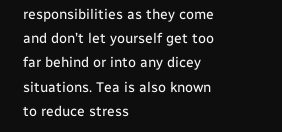responsibilities as they come and don’t let yourself get too far behind or into any dicey situations. Tea is also known to reduce stress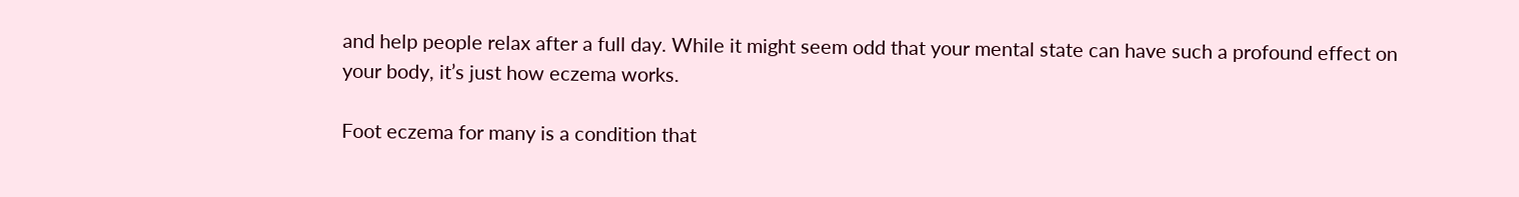and help people relax after a full day. While it might seem odd that your mental state can have such a profound effect on your body, it’s just how eczema works.

Foot eczema for many is a condition that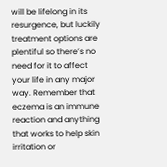will be lifelong in its resurgence, but luckily treatment options are plentiful so there’s no need for it to affect your life in any major way. Remember that eczema is an immune reaction and anything that works to help skin irritation or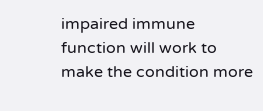impaired immune function will work to make the condition more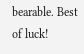bearable. Best of luck!